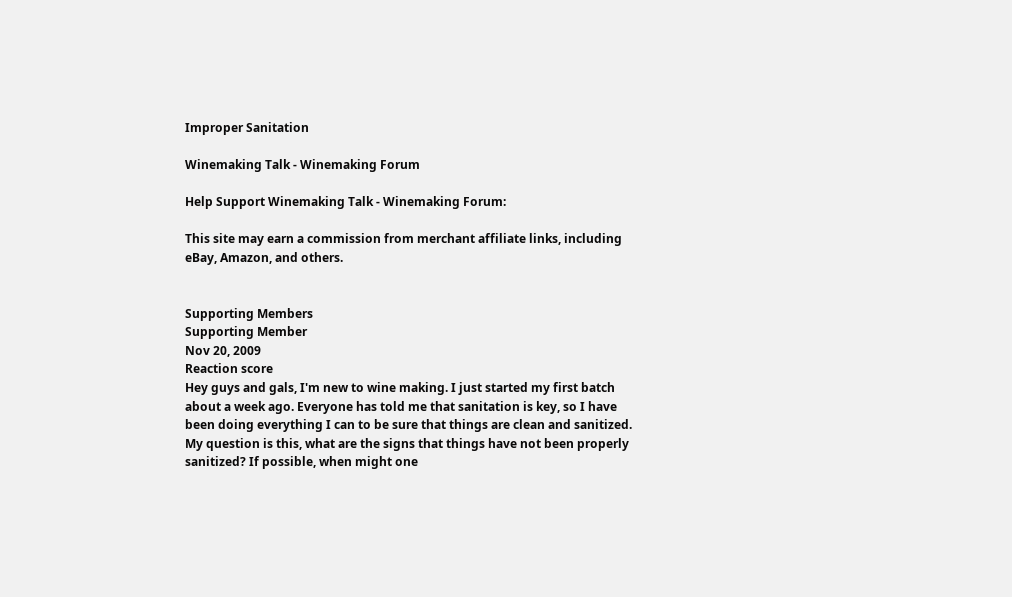Improper Sanitation

Winemaking Talk - Winemaking Forum

Help Support Winemaking Talk - Winemaking Forum:

This site may earn a commission from merchant affiliate links, including eBay, Amazon, and others.


Supporting Members
Supporting Member
Nov 20, 2009
Reaction score
Hey guys and gals, I'm new to wine making. I just started my first batch about a week ago. Everyone has told me that sanitation is key, so I have been doing everything I can to be sure that things are clean and sanitized. My question is this, what are the signs that things have not been properly sanitized? If possible, when might one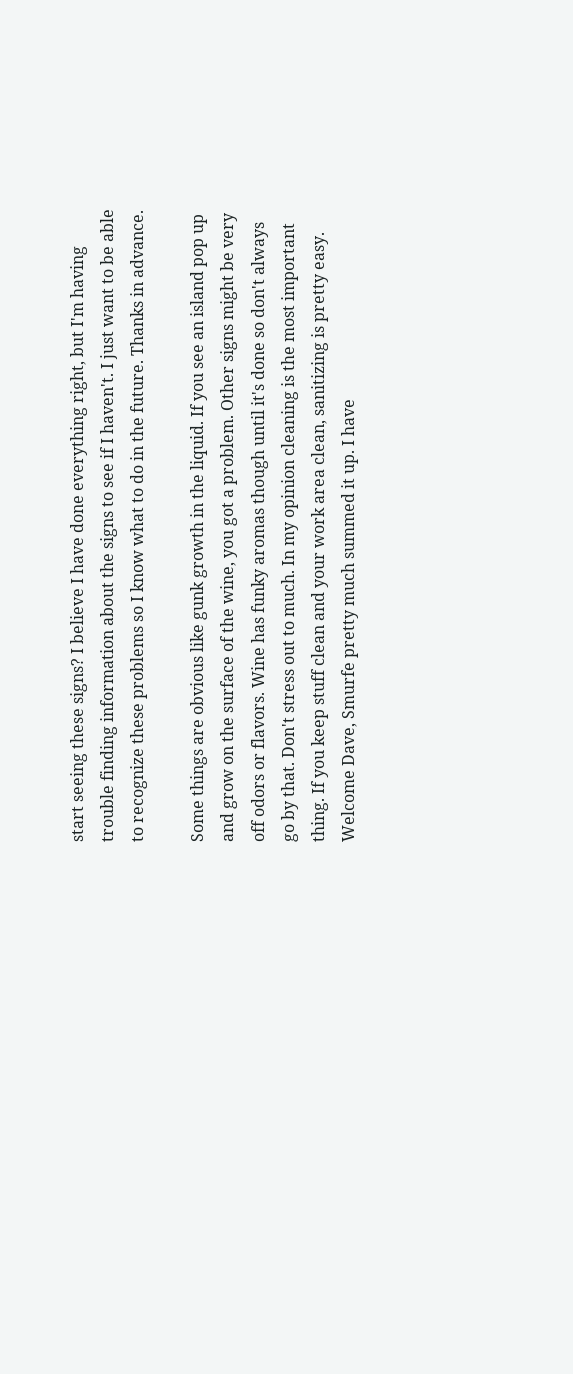start seeing these signs? I believe I have done everything right, but I'm having trouble finding information about the signs to see if I haven't. I just want to be able to recognize these problems so I know what to do in the future. Thanks in advance.

Some things are obvious like gunk growth in the liquid. If you see an island pop up and grow on the surface of the wine, you got a problem. Other signs might be very off odors or flavors. Wine has funky aromas though until it's done so don't always go by that. Don't stress out to much. In my opinion cleaning is the most important thing. If you keep stuff clean and your work area clean, sanitizing is pretty easy.
Welcome Dave, Smurfe pretty much summed it up. I have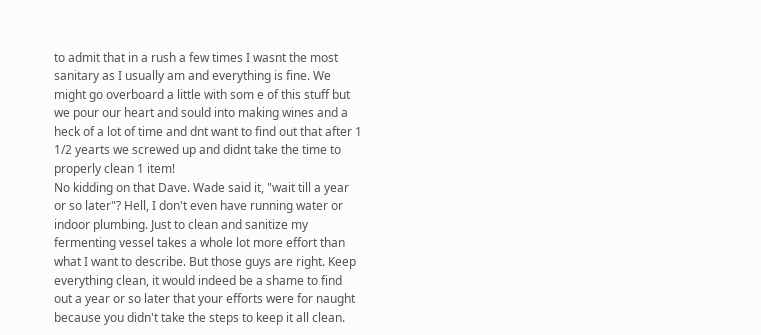to admit that in a rush a few times I wasnt the most sanitary as I usually am and everything is fine. We might go overboard a little with som e of this stuff but we pour our heart and sould into making wines and a heck of a lot of time and dnt want to find out that after 1 1/2 yearts we screwed up and didnt take the time to properly clean 1 item!
No kidding on that Dave. Wade said it, "wait till a year or so later"? Hell, I don't even have running water or indoor plumbing. Just to clean and sanitize my fermenting vessel takes a whole lot more effort than what I want to describe. But those guys are right. Keep everything clean, it would indeed be a shame to find out a year or so later that your efforts were for naught because you didn't take the steps to keep it all clean.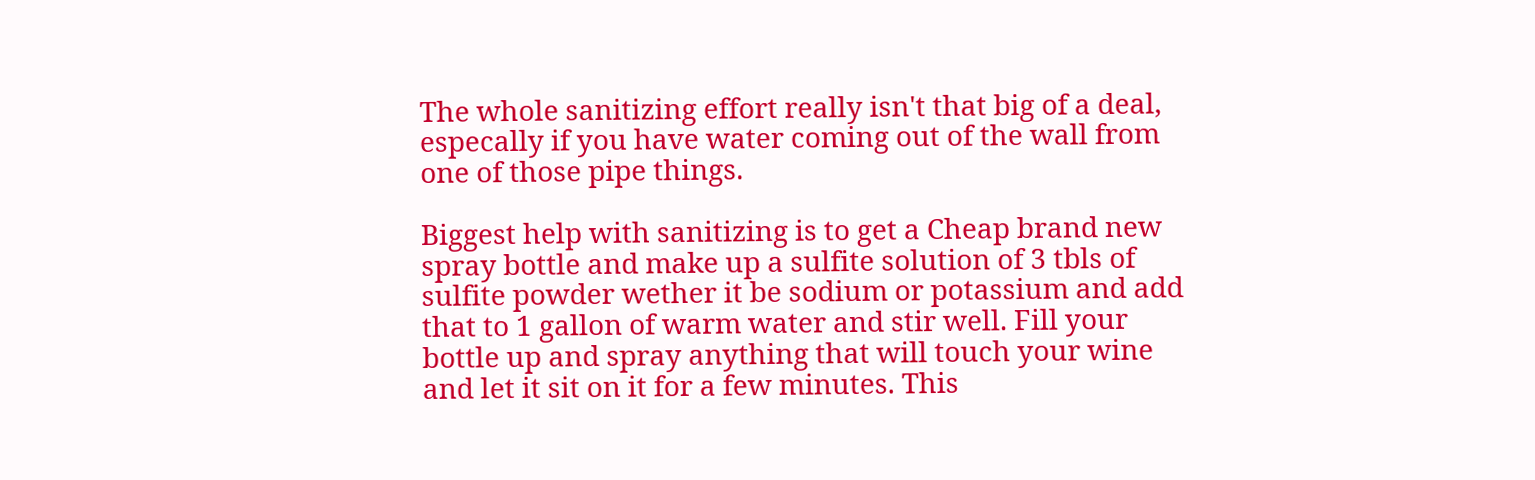The whole sanitizing effort really isn't that big of a deal, especally if you have water coming out of the wall from one of those pipe things.

Biggest help with sanitizing is to get a Cheap brand new spray bottle and make up a sulfite solution of 3 tbls of sulfite powder wether it be sodium or potassium and add that to 1 gallon of warm water and stir well. Fill your bottle up and spray anything that will touch your wine and let it sit on it for a few minutes. This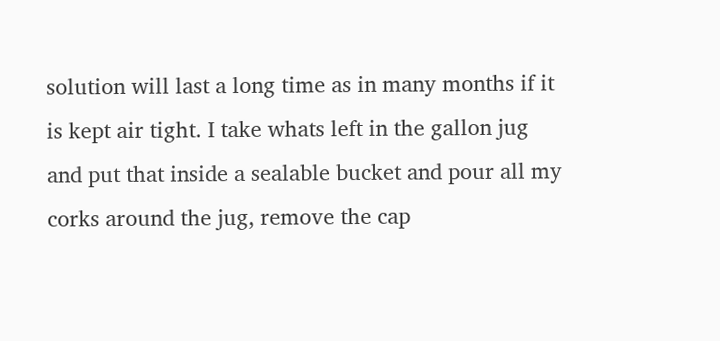solution will last a long time as in many months if it is kept air tight. I take whats left in the gallon jug and put that inside a sealable bucket and pour all my corks around the jug, remove the cap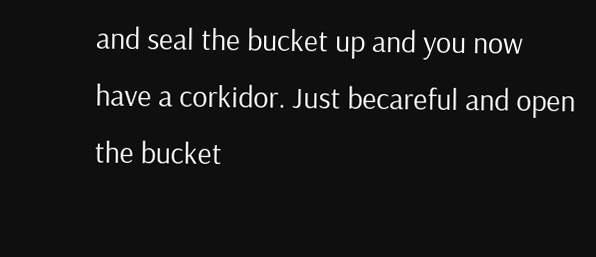and seal the bucket up and you now have a corkidor. Just becareful and open the bucket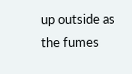up outside as the fumes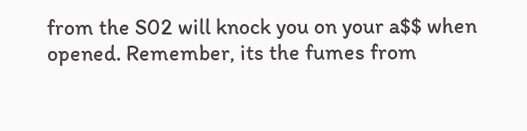from the S02 will knock you on your a$$ when opened. Remember, its the fumes from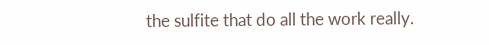the sulfite that do all the work really.